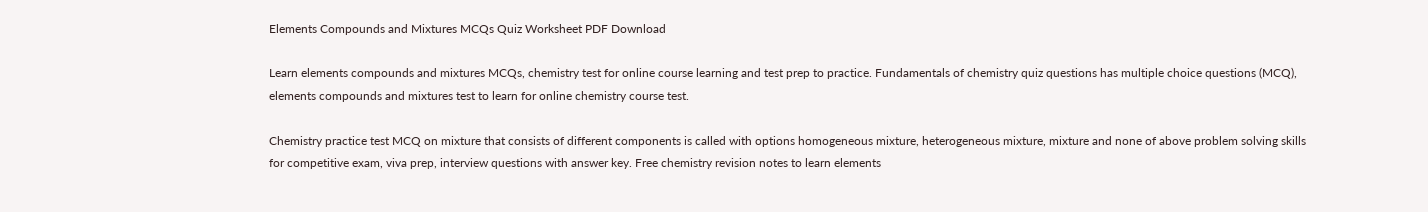Elements Compounds and Mixtures MCQs Quiz Worksheet PDF Download

Learn elements compounds and mixtures MCQs, chemistry test for online course learning and test prep to practice. Fundamentals of chemistry quiz questions has multiple choice questions (MCQ), elements compounds and mixtures test to learn for online chemistry course test.

Chemistry practice test MCQ on mixture that consists of different components is called with options homogeneous mixture, heterogeneous mixture, mixture and none of above problem solving skills for competitive exam, viva prep, interview questions with answer key. Free chemistry revision notes to learn elements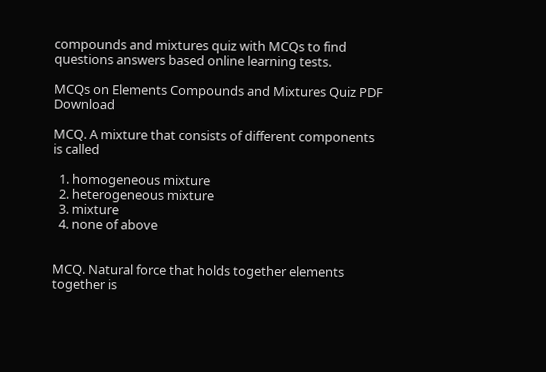compounds and mixtures quiz with MCQs to find questions answers based online learning tests.

MCQs on Elements Compounds and Mixtures Quiz PDF Download

MCQ. A mixture that consists of different components is called

  1. homogeneous mixture
  2. heterogeneous mixture
  3. mixture
  4. none of above


MCQ. Natural force that holds together elements together is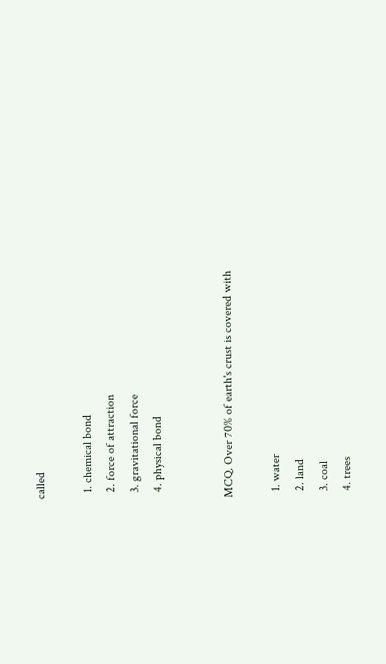called

  1. chemical bond
  2. force of attraction
  3. gravitational force
  4. physical bond


MCQ. Over 70% of earth's crust is covered with

  1. water
  2. land
  3. coal
  4. trees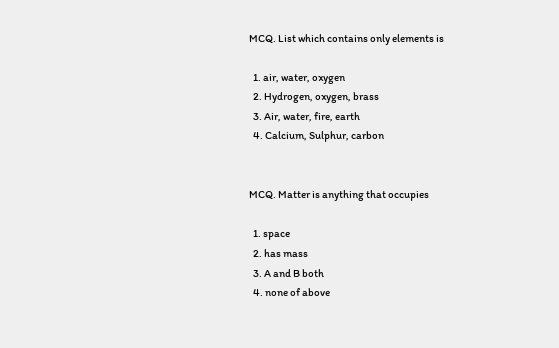MCQ. List which contains only elements is

  1. air, water, oxygen
  2. Hydrogen, oxygen, brass
  3. Air, water, fire, earth
  4. Calcium, Sulphur, carbon


MCQ. Matter is anything that occupies

  1. space
  2. has mass
  3. A and B both
  4. none of above